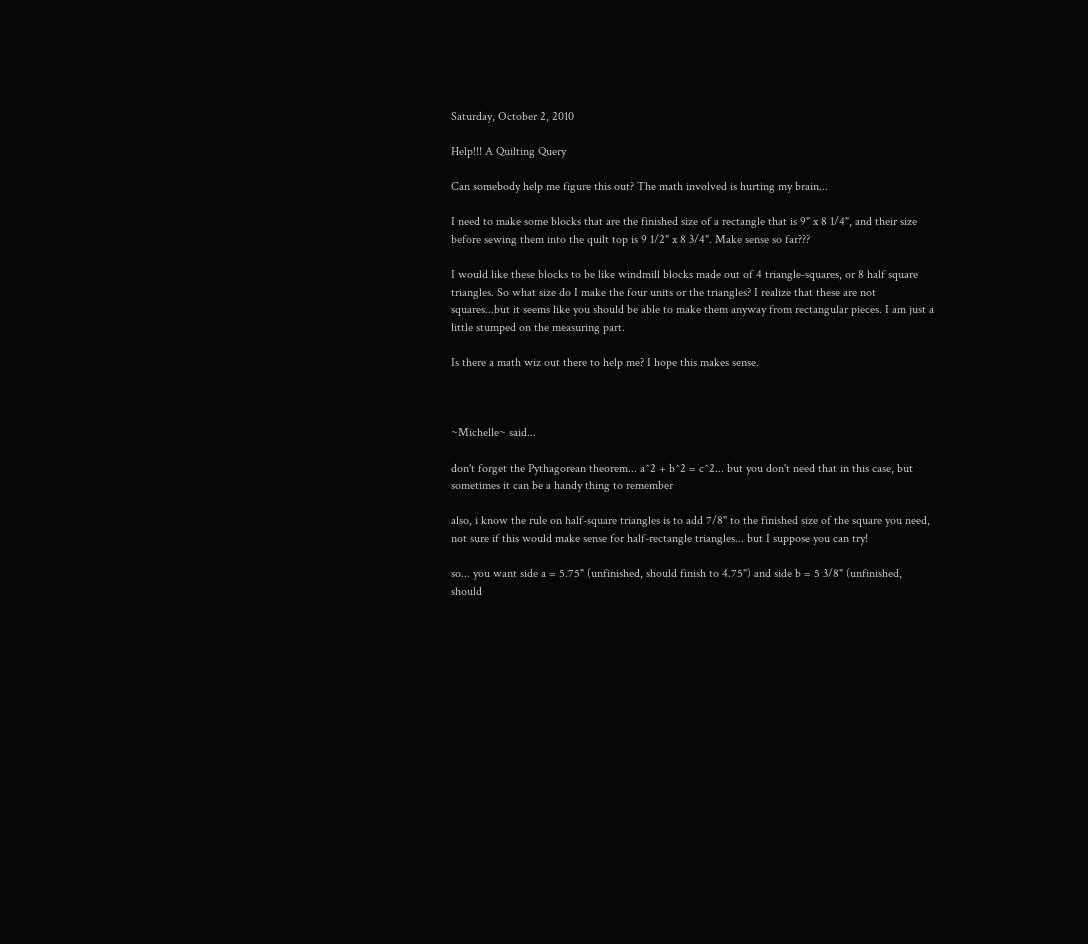Saturday, October 2, 2010

Help!!! A Quilting Query

Can somebody help me figure this out? The math involved is hurting my brain...

I need to make some blocks that are the finished size of a rectangle that is 9" x 8 1/4", and their size before sewing them into the quilt top is 9 1/2" x 8 3/4". Make sense so far???

I would like these blocks to be like windmill blocks made out of 4 triangle-squares, or 8 half square triangles. So what size do I make the four units or the triangles? I realize that these are not squares...but it seems like you should be able to make them anyway from rectangular pieces. I am just a little stumped on the measuring part.

Is there a math wiz out there to help me? I hope this makes sense.



~Michelle~ said...

don't forget the Pythagorean theorem... a^2 + b^2 = c^2... but you don't need that in this case, but sometimes it can be a handy thing to remember

also, i know the rule on half-square triangles is to add 7/8" to the finished size of the square you need, not sure if this would make sense for half-rectangle triangles... but I suppose you can try!

so... you want side a = 5.75" (unfinished, should finish to 4.75") and side b = 5 3/8" (unfinished, should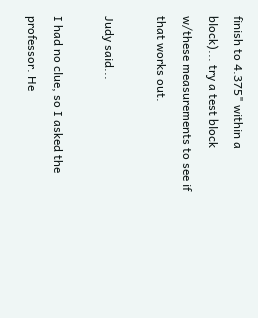finish to 4.375" within a block)... try a test block w/these measurements to see if that works out.

Judy said...

I had no clue, so I asked the professor. He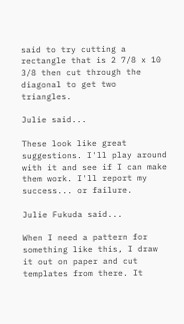said to try cutting a rectangle that is 2 7/8 x 10 3/8 then cut through the diagonal to get two triangles.

Julie said...

These look like great suggestions. I'll play around with it and see if I can make them work. I'll report my success... or failure.

Julie Fukuda said...

When I need a pattern for something like this, I draw it out on paper and cut templates from there. It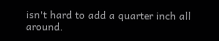isn't hard to add a quarter inch all around.